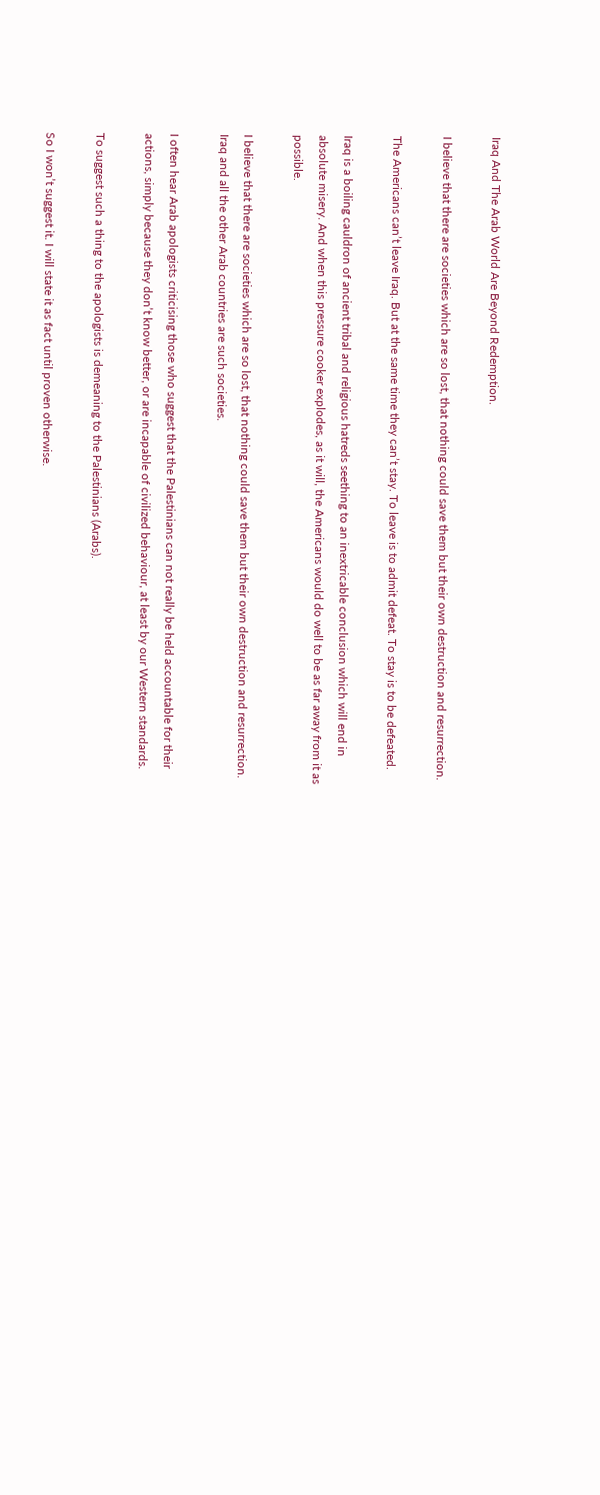Iraq And The Arab World Are Beyond Redemption.

I believe that there are societies which are so lost, that nothing could save them but their own destruction and resurrection.

The Americans can’t leave Iraq. But at the same time they can’t stay. To leave is to admit defeat. To stay is to be defeated.

Iraq is a boiling cauldron of ancient tribal and religious hatreds seething to an inextricable conclusion which will end in absolute misery. And when this pressure cooker explodes, as it will, the Americans would do well to be as far away from it as possible.

I believe that there are societies which are so lost, that nothing could save them but their own destruction and resurrection. Iraq and all the other Arab countries are such societies.

I often hear Arab apologists criticising those who suggest that the Palestinians can not really be held accountable for their actions, simply because they don’t know better, or are incapable of civilized behaviour, at least by our Western standards.

To suggest such a thing to the apologists is demeaning to the Palestinians (Arabs).

So I won’t suggest it. I will state it as fact until proven otherwise.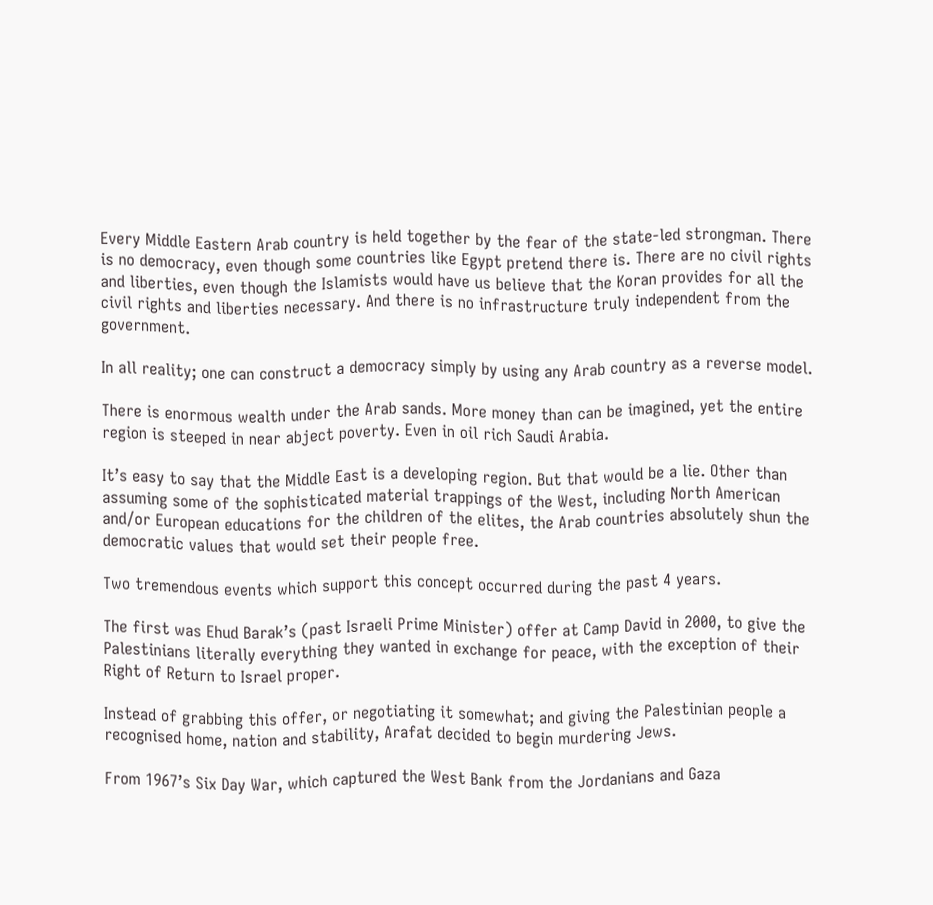Every Middle Eastern Arab country is held together by the fear of the state-led strongman. There is no democracy, even though some countries like Egypt pretend there is. There are no civil rights and liberties, even though the Islamists would have us believe that the Koran provides for all the civil rights and liberties necessary. And there is no infrastructure truly independent from the government.

In all reality; one can construct a democracy simply by using any Arab country as a reverse model.

There is enormous wealth under the Arab sands. More money than can be imagined, yet the entire region is steeped in near abject poverty. Even in oil rich Saudi Arabia.

It’s easy to say that the Middle East is a developing region. But that would be a lie. Other than assuming some of the sophisticated material trappings of the West, including North American and/or European educations for the children of the elites, the Arab countries absolutely shun the democratic values that would set their people free.

Two tremendous events which support this concept occurred during the past 4 years.

The first was Ehud Barak’s (past Israeli Prime Minister) offer at Camp David in 2000, to give the Palestinians literally everything they wanted in exchange for peace, with the exception of their Right of Return to Israel proper.

Instead of grabbing this offer, or negotiating it somewhat; and giving the Palestinian people a recognised home, nation and stability, Arafat decided to begin murdering Jews.

From 1967’s Six Day War, which captured the West Bank from the Jordanians and Gaza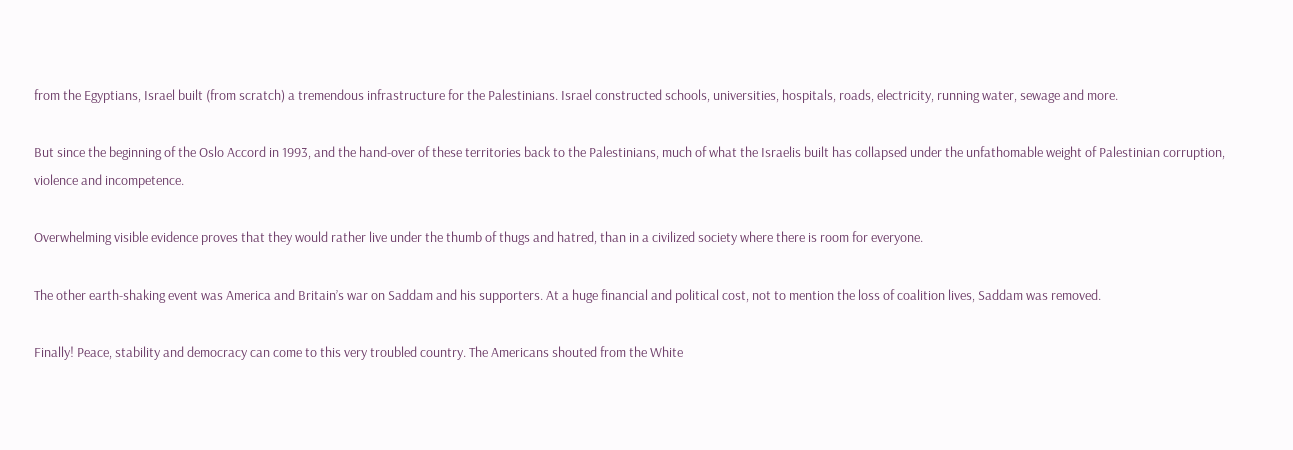from the Egyptians, Israel built (from scratch) a tremendous infrastructure for the Palestinians. Israel constructed schools, universities, hospitals, roads, electricity, running water, sewage and more.

But since the beginning of the Oslo Accord in 1993, and the hand-over of these territories back to the Palestinians, much of what the Israelis built has collapsed under the unfathomable weight of Palestinian corruption, violence and incompetence.

Overwhelming visible evidence proves that they would rather live under the thumb of thugs and hatred, than in a civilized society where there is room for everyone.

The other earth-shaking event was America and Britain’s war on Saddam and his supporters. At a huge financial and political cost, not to mention the loss of coalition lives, Saddam was removed.

Finally! Peace, stability and democracy can come to this very troubled country. The Americans shouted from the White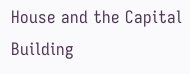House and the Capital Building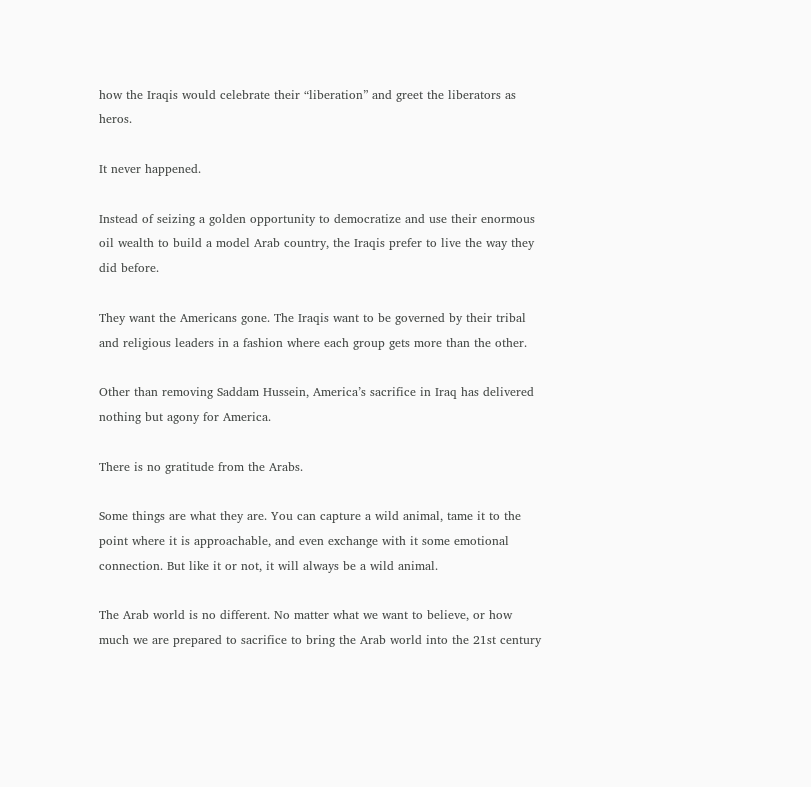how the Iraqis would celebrate their “liberation” and greet the liberators as heros.

It never happened.

Instead of seizing a golden opportunity to democratize and use their enormous oil wealth to build a model Arab country, the Iraqis prefer to live the way they did before.

They want the Americans gone. The Iraqis want to be governed by their tribal and religious leaders in a fashion where each group gets more than the other.

Other than removing Saddam Hussein, America’s sacrifice in Iraq has delivered nothing but agony for America.

There is no gratitude from the Arabs.

Some things are what they are. You can capture a wild animal, tame it to the point where it is approachable, and even exchange with it some emotional connection. But like it or not, it will always be a wild animal.

The Arab world is no different. No matter what we want to believe, or how much we are prepared to sacrifice to bring the Arab world into the 21st century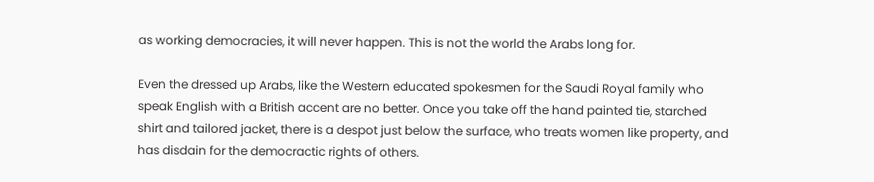as working democracies, it will never happen. This is not the world the Arabs long for.

Even the dressed up Arabs, like the Western educated spokesmen for the Saudi Royal family who speak English with a British accent are no better. Once you take off the hand painted tie, starched shirt and tailored jacket, there is a despot just below the surface, who treats women like property, and has disdain for the democractic rights of others.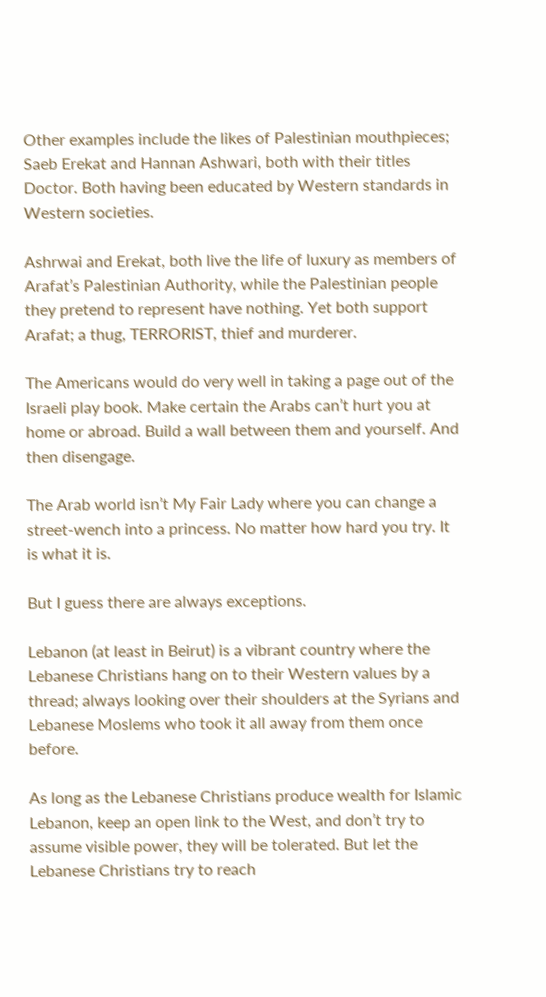Other examples include the likes of Palestinian mouthpieces; Saeb Erekat and Hannan Ashwari, both with their titles Doctor. Both having been educated by Western standards in Western societies.

Ashrwai and Erekat, both live the life of luxury as members of Arafat’s Palestinian Authority, while the Palestinian people they pretend to represent have nothing. Yet both support Arafat; a thug, TERRORIST, thief and murderer.

The Americans would do very well in taking a page out of the Israeli play book. Make certain the Arabs can’t hurt you at home or abroad. Build a wall between them and yourself. And then disengage.

The Arab world isn’t My Fair Lady where you can change a street-wench into a princess. No matter how hard you try. It is what it is.

But I guess there are always exceptions.

Lebanon (at least in Beirut) is a vibrant country where the Lebanese Christians hang on to their Western values by a thread; always looking over their shoulders at the Syrians and Lebanese Moslems who took it all away from them once before.

As long as the Lebanese Christians produce wealth for Islamic Lebanon, keep an open link to the West, and don’t try to assume visible power, they will be tolerated. But let the Lebanese Christians try to reach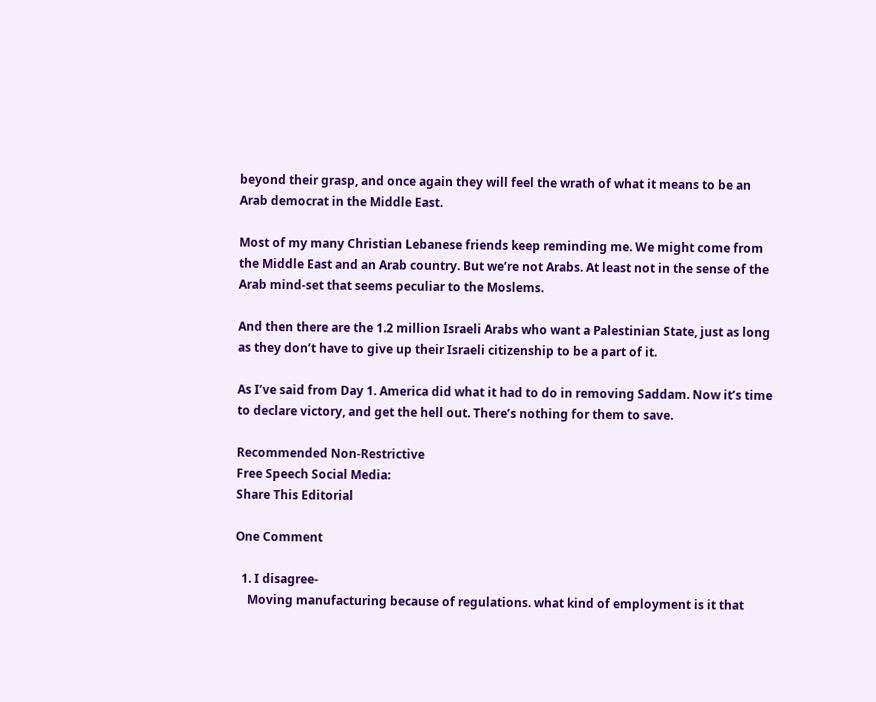beyond their grasp, and once again they will feel the wrath of what it means to be an Arab democrat in the Middle East.

Most of my many Christian Lebanese friends keep reminding me. We might come from the Middle East and an Arab country. But we’re not Arabs. At least not in the sense of the Arab mind-set that seems peculiar to the Moslems.

And then there are the 1.2 million Israeli Arabs who want a Palestinian State, just as long as they don’t have to give up their Israeli citizenship to be a part of it.

As I’ve said from Day 1. America did what it had to do in removing Saddam. Now it’s time to declare victory, and get the hell out. There’s nothing for them to save.

Recommended Non-Restrictive
Free Speech Social Media:
Share This Editorial

One Comment

  1. I disagree-
    Moving manufacturing because of regulations. what kind of employment is it that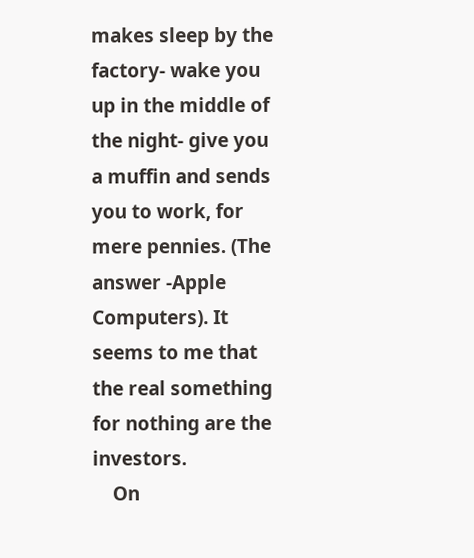makes sleep by the factory- wake you up in the middle of the night- give you a muffin and sends you to work, for mere pennies. (The answer -Apple Computers). It seems to me that the real something for nothing are the investors.
    On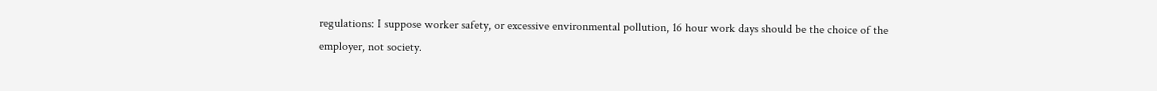regulations: I suppose worker safety, or excessive environmental pollution, 16 hour work days should be the choice of the employer, not society.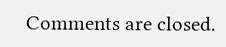Comments are closed.